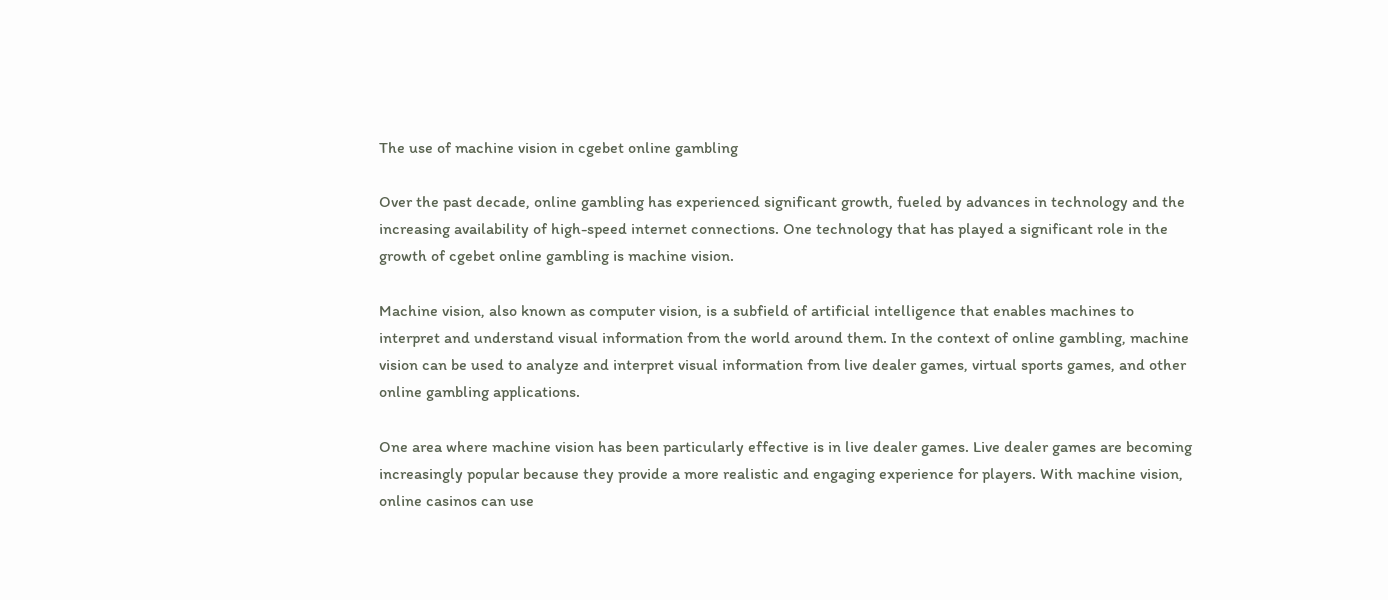The use of machine vision in cgebet online gambling

Over the past decade, online gambling has experienced significant growth, fueled by advances in technology and the increasing availability of high-speed internet connections. One technology that has played a significant role in the growth of cgebet online gambling is machine vision.

Machine vision, also known as computer vision, is a subfield of artificial intelligence that enables machines to interpret and understand visual information from the world around them. In the context of online gambling, machine vision can be used to analyze and interpret visual information from live dealer games, virtual sports games, and other online gambling applications.

One area where machine vision has been particularly effective is in live dealer games. Live dealer games are becoming increasingly popular because they provide a more realistic and engaging experience for players. With machine vision, online casinos can use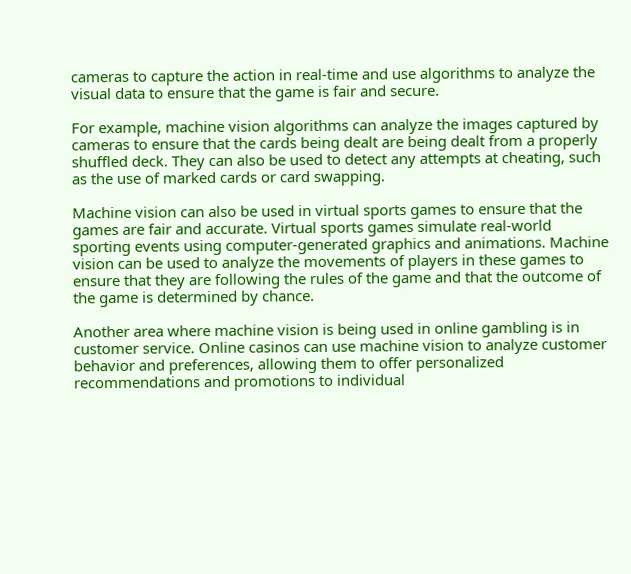cameras to capture the action in real-time and use algorithms to analyze the visual data to ensure that the game is fair and secure.

For example, machine vision algorithms can analyze the images captured by cameras to ensure that the cards being dealt are being dealt from a properly shuffled deck. They can also be used to detect any attempts at cheating, such as the use of marked cards or card swapping.

Machine vision can also be used in virtual sports games to ensure that the games are fair and accurate. Virtual sports games simulate real-world sporting events using computer-generated graphics and animations. Machine vision can be used to analyze the movements of players in these games to ensure that they are following the rules of the game and that the outcome of the game is determined by chance.

Another area where machine vision is being used in online gambling is in customer service. Online casinos can use machine vision to analyze customer behavior and preferences, allowing them to offer personalized recommendations and promotions to individual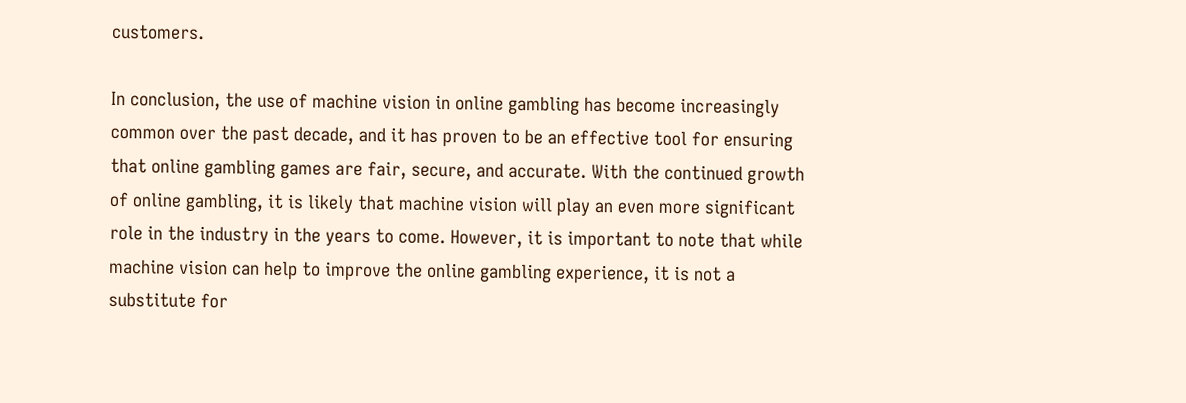customers.

In conclusion, the use of machine vision in online gambling has become increasingly common over the past decade, and it has proven to be an effective tool for ensuring that online gambling games are fair, secure, and accurate. With the continued growth of online gambling, it is likely that machine vision will play an even more significant role in the industry in the years to come. However, it is important to note that while machine vision can help to improve the online gambling experience, it is not a substitute for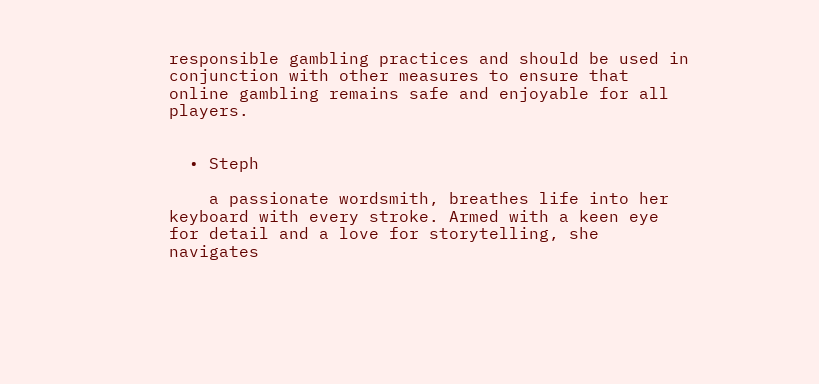responsible gambling practices and should be used in conjunction with other measures to ensure that online gambling remains safe and enjoyable for all players.


  • Steph

    a passionate wordsmith, breathes life into her keyboard with every stroke. Armed with a keen eye for detail and a love for storytelling, she navigates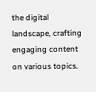the digital landscape, crafting engaging content on various topics.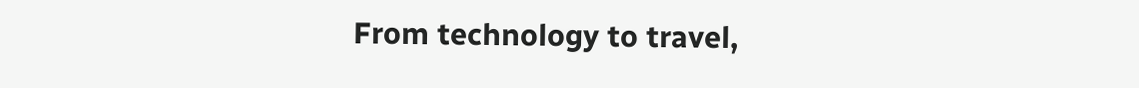From technology to travel,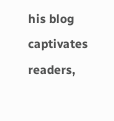his blog captivates readers,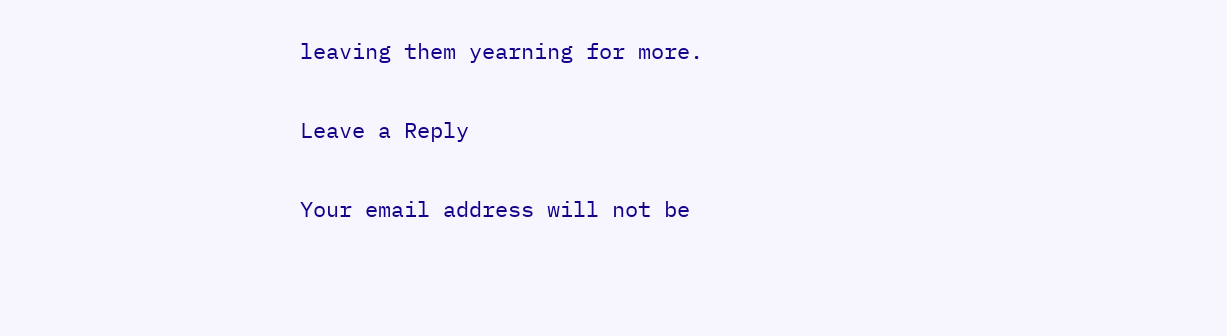leaving them yearning for more.

Leave a Reply

Your email address will not be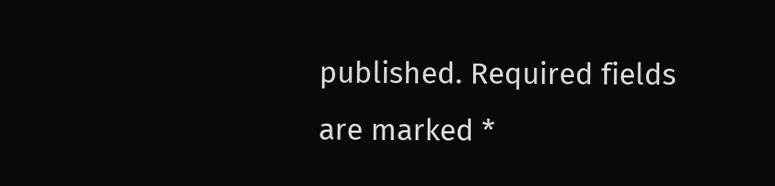published. Required fields are marked *